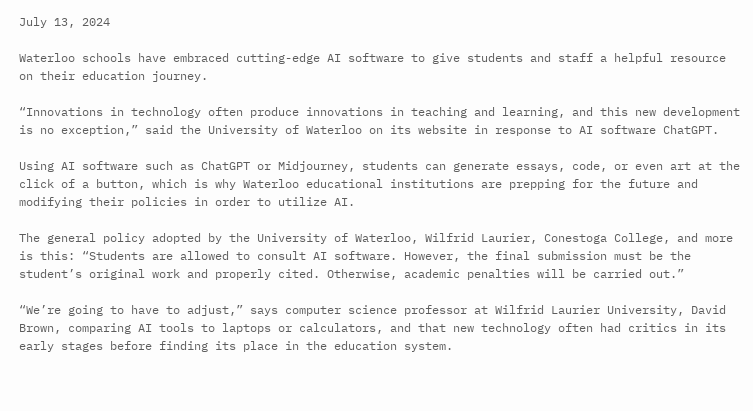July 13, 2024

Waterloo schools have embraced cutting-edge AI software to give students and staff a helpful resource on their education journey.

“Innovations in technology often produce innovations in teaching and learning, and this new development is no exception,” said the University of Waterloo on its website in response to AI software ChatGPT.

Using AI software such as ChatGPT or Midjourney, students can generate essays, code, or even art at the click of a button, which is why Waterloo educational institutions are prepping for the future and modifying their policies in order to utilize AI.

The general policy adopted by the University of Waterloo, Wilfrid Laurier, Conestoga College, and more is this: “Students are allowed to consult AI software. However, the final submission must be the student’s original work and properly cited. Otherwise, academic penalties will be carried out.”

“We’re going to have to adjust,” says computer science professor at Wilfrid Laurier University, David Brown, comparing AI tools to laptops or calculators, and that new technology often had critics in its early stages before finding its place in the education system.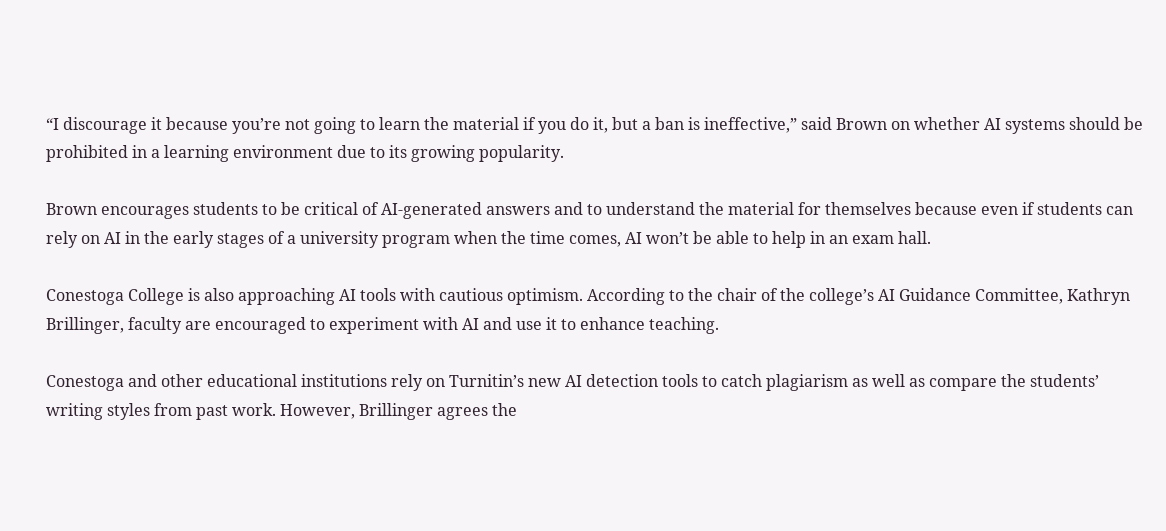“I discourage it because you’re not going to learn the material if you do it, but a ban is ineffective,” said Brown on whether AI systems should be prohibited in a learning environment due to its growing popularity.

Brown encourages students to be critical of AI-generated answers and to understand the material for themselves because even if students can rely on AI in the early stages of a university program when the time comes, AI won’t be able to help in an exam hall.

Conestoga College is also approaching AI tools with cautious optimism. According to the chair of the college’s AI Guidance Committee, Kathryn Brillinger, faculty are encouraged to experiment with AI and use it to enhance teaching.

Conestoga and other educational institutions rely on Turnitin’s new AI detection tools to catch plagiarism as well as compare the students’ writing styles from past work. However, Brillinger agrees the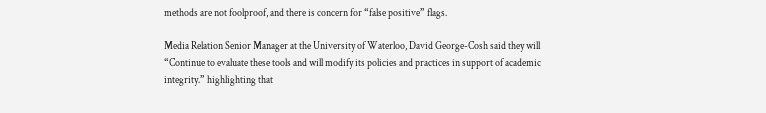methods are not foolproof, and there is concern for “false positive” flags.

Media Relation Senior Manager at the University of Waterloo, David George-Cosh said they will “Continue to evaluate these tools and will modify its policies and practices in support of academic integrity.” highlighting that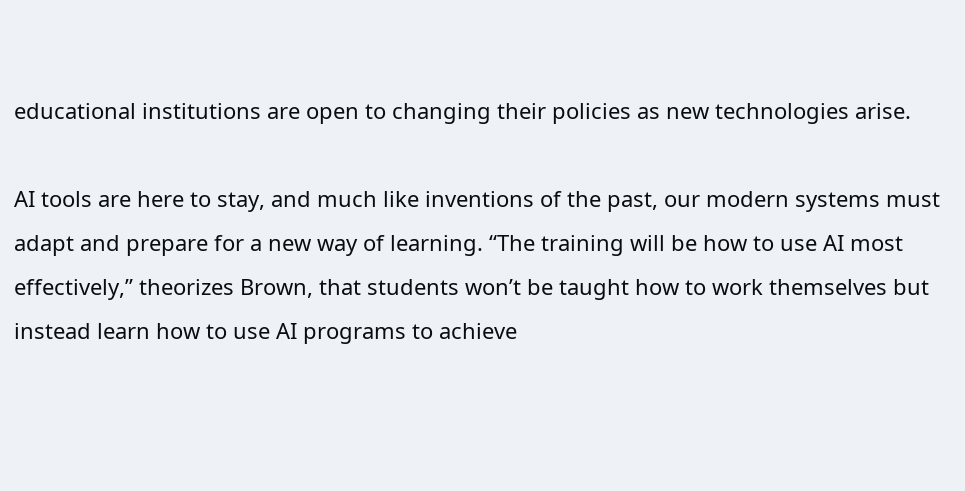educational institutions are open to changing their policies as new technologies arise.

AI tools are here to stay, and much like inventions of the past, our modern systems must adapt and prepare for a new way of learning. “The training will be how to use AI most effectively,” theorizes Brown, that students won’t be taught how to work themselves but instead learn how to use AI programs to achieve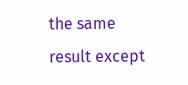the same result except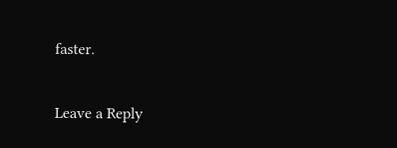faster.

Leave a Reply